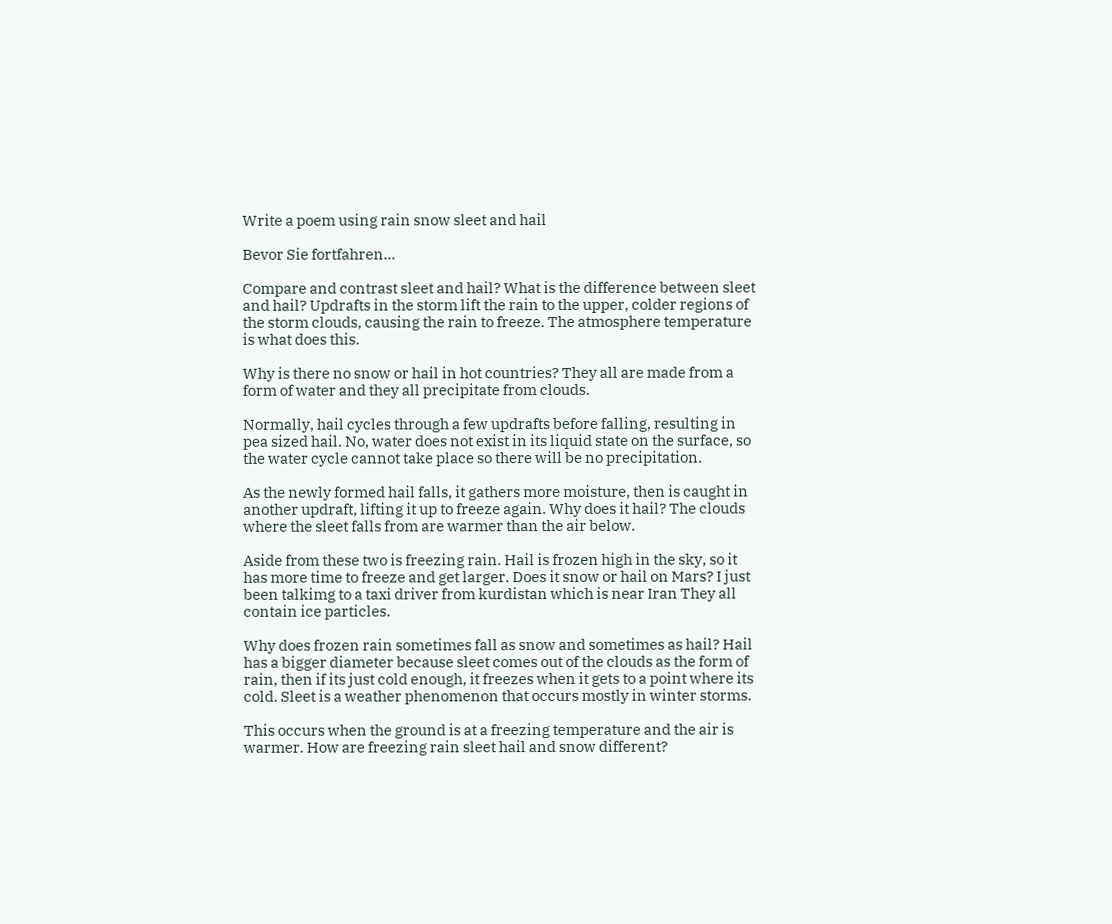Write a poem using rain snow sleet and hail

Bevor Sie fortfahren...

Compare and contrast sleet and hail? What is the difference between sleet and hail? Updrafts in the storm lift the rain to the upper, colder regions of the storm clouds, causing the rain to freeze. The atmosphere temperature is what does this.

Why is there no snow or hail in hot countries? They all are made from a form of water and they all precipitate from clouds.

Normally, hail cycles through a few updrafts before falling, resulting in pea sized hail. No, water does not exist in its liquid state on the surface, so the water cycle cannot take place so there will be no precipitation.

As the newly formed hail falls, it gathers more moisture, then is caught in another updraft, lifting it up to freeze again. Why does it hail? The clouds where the sleet falls from are warmer than the air below.

Aside from these two is freezing rain. Hail is frozen high in the sky, so it has more time to freeze and get larger. Does it snow or hail on Mars? I just been talkimg to a taxi driver from kurdistan which is near Iran They all contain ice particles.

Why does frozen rain sometimes fall as snow and sometimes as hail? Hail has a bigger diameter because sleet comes out of the clouds as the form of rain, then if its just cold enough, it freezes when it gets to a point where its cold. Sleet is a weather phenomenon that occurs mostly in winter storms.

This occurs when the ground is at a freezing temperature and the air is warmer. How are freezing rain sleet hail and snow different?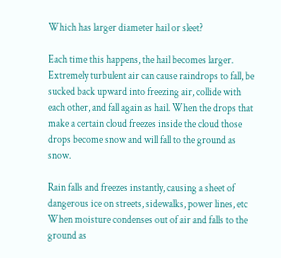Which has larger diameter hail or sleet?

Each time this happens, the hail becomes larger. Extremely turbulent air can cause raindrops to fall, be sucked back upward into freezing air, collide with each other, and fall again as hail. When the drops that make a certain cloud freezes inside the cloud those drops become snow and will fall to the ground as snow.

Rain falls and freezes instantly, causing a sheet of dangerous ice on streets, sidewalks, power lines, etc When moisture condenses out of air and falls to the ground as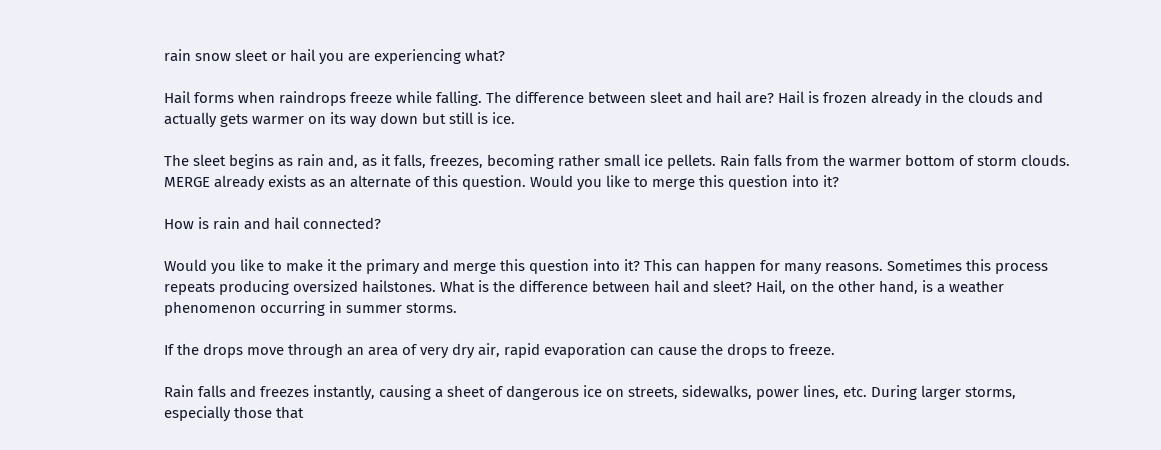rain snow sleet or hail you are experiencing what?

Hail forms when raindrops freeze while falling. The difference between sleet and hail are? Hail is frozen already in the clouds and actually gets warmer on its way down but still is ice.

The sleet begins as rain and, as it falls, freezes, becoming rather small ice pellets. Rain falls from the warmer bottom of storm clouds. MERGE already exists as an alternate of this question. Would you like to merge this question into it?

How is rain and hail connected?

Would you like to make it the primary and merge this question into it? This can happen for many reasons. Sometimes this process repeats producing oversized hailstones. What is the difference between hail and sleet? Hail, on the other hand, is a weather phenomenon occurring in summer storms.

If the drops move through an area of very dry air, rapid evaporation can cause the drops to freeze.

Rain falls and freezes instantly, causing a sheet of dangerous ice on streets, sidewalks, power lines, etc. During larger storms, especially those that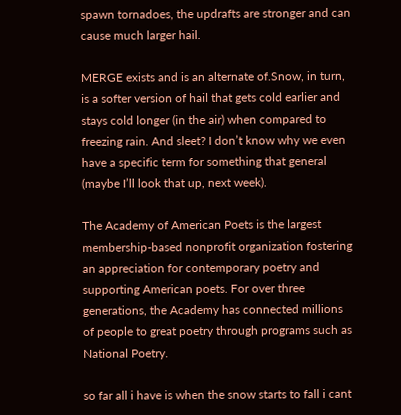spawn tornadoes, the updrafts are stronger and can cause much larger hail.

MERGE exists and is an alternate of.Snow, in turn, is a softer version of hail that gets cold earlier and stays cold longer (in the air) when compared to freezing rain. And sleet? I don’t know why we even have a specific term for something that general (maybe I’ll look that up, next week).

The Academy of American Poets is the largest membership-based nonprofit organization fostering an appreciation for contemporary poetry and supporting American poets. For over three generations, the Academy has connected millions of people to great poetry through programs such as National Poetry.

so far all i have is when the snow starts to fall i cant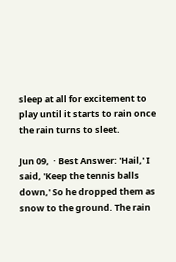sleep at all for excitement to play until it starts to rain once the rain turns to sleet.

Jun 09,  · Best Answer: 'Hail,' I said, 'Keep the tennis balls down,' So he dropped them as snow to the ground. The rain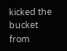kicked the bucket from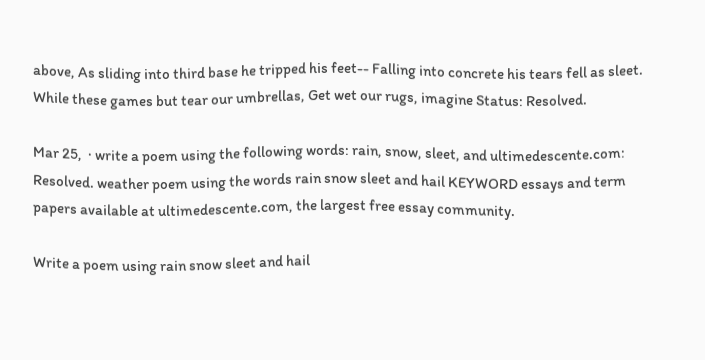above, As sliding into third base he tripped his feet-- Falling into concrete his tears fell as sleet. While these games but tear our umbrellas, Get wet our rugs, imagine Status: Resolved.

Mar 25,  · write a poem using the following words: rain, snow, sleet, and ultimedescente.com: Resolved. weather poem using the words rain snow sleet and hail KEYWORD essays and term papers available at ultimedescente.com, the largest free essay community.

Write a poem using rain snow sleet and hail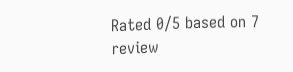Rated 0/5 based on 7 review